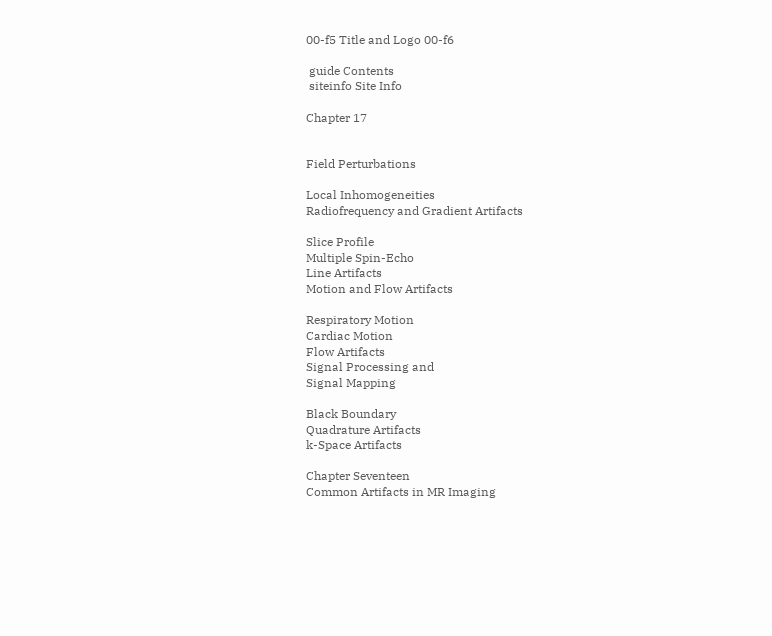00-f5 Title and Logo 00-f6

 guide Contents
 siteinfo Site Info

Chapter 17


Field Perturbations

Local Inhomogeneities
Radiofrequency and Gradient Artifacts

Slice Profile
Multiple Spin-Echo
Line Artifacts
Motion and Flow Artifacts

Respiratory Motion
Cardiac Motion
Flow Artifacts
Signal Processing and
Signal Mapping

Black Boundary
Quadrature Artifacts
k-Space Artifacts

Chapter Seventeen
Common Artifacts in MR Imaging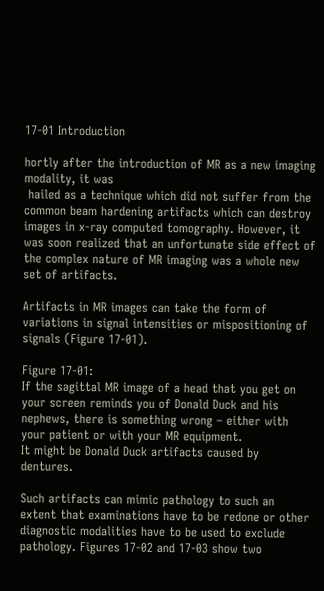17-01 Introduction

hortly after the introduction of MR as a new imaging modality, it was
 hailed as a technique which did not suffer from the common beam hardening artifacts which can destroy images in x-ray computed tomography. However, it was soon realized that an unfortunate side effect of the complex nature of MR imaging was a whole new set of artifacts.

Artifacts in MR images can take the form of variations in signal intensities or mispositioning of signals (Figure 17-01).

Figure 17-01:
If the sagittal MR image of a head that you get on your screen reminds you of Donald Duck and his nephews, there is something wrong – either with your patient or with your MR equipment.
It might be Donald Duck artifacts caused by dentures.

Such artifacts can mimic pathology to such an extent that examinations have to be redone or other diagnostic modalities have to be used to exclude pathology. Figures 17-02 and 17-03 show two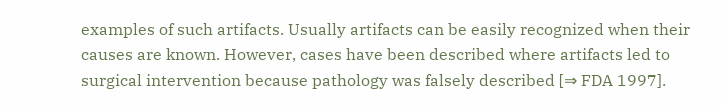examples of such artifacts. Usually artifacts can be easily recognized when their causes are known. However, cases have been described where artifacts led to surgical intervention because pathology was falsely described [⇒ FDA 1997].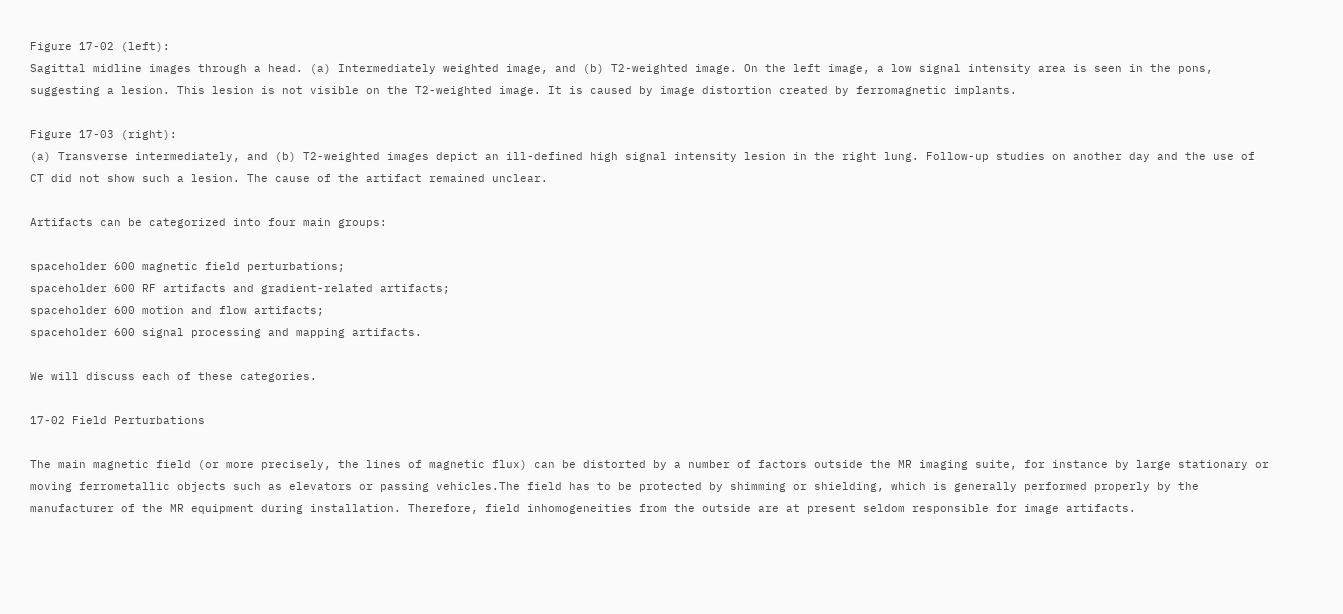Figure 17-02 (left):
Sagittal midline images through a head. (a) Intermediately weighted image, and (b) T2-weighted image. On the left image, a low signal intensity area is seen in the pons, suggesting a lesion. This lesion is not visible on the T2-weighted image. It is caused by image distortion created by ferromagnetic implants.

Figure 17-03 (right):
(a) Transverse intermediately, and (b) T2-weighted images depict an ill-defined high signal intensity lesion in the right lung. Follow-up studies on another day and the use of CT did not show such a lesion. The cause of the artifact remained unclear.

Artifacts can be categorized into four main groups:

spaceholder 600 magnetic field perturbations;
spaceholder 600 RF artifacts and gradient-related artifacts;
spaceholder 600 motion and flow artifacts;
spaceholder 600 signal processing and mapping artifacts.

We will discuss each of these categories.

17-02 Field Perturbations

The main magnetic field (or more precisely, the lines of magnetic flux) can be distorted by a number of factors outside the MR imaging suite, for instance by large stationary or moving ferrometallic objects such as elevators or passing vehicles.The field has to be protected by shimming or shielding, which is generally performed properly by the manufacturer of the MR equipment during installation. Therefore, field inhomogeneities from the outside are at present seldom responsible for image artifacts.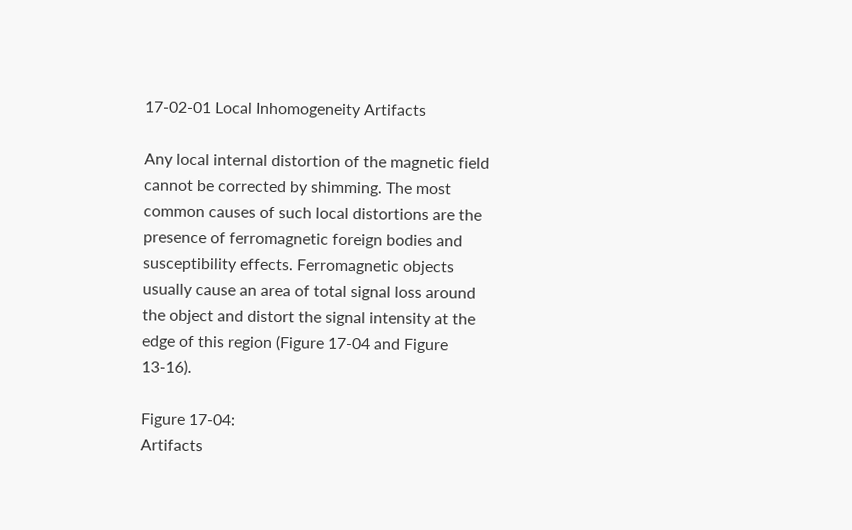17-02-01 Local Inhomogeneity Artifacts

Any local internal distortion of the magnetic field cannot be corrected by shimming. The most common causes of such local distortions are the presence of ferromagnetic foreign bodies and susceptibility effects. Ferromagnetic objects usually cause an area of total signal loss around the object and distort the signal intensity at the edge of this region (Figure 17-04 and Figure 13-16).

Figure 17-04:
Artifacts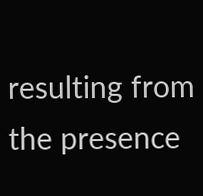resulting from the presence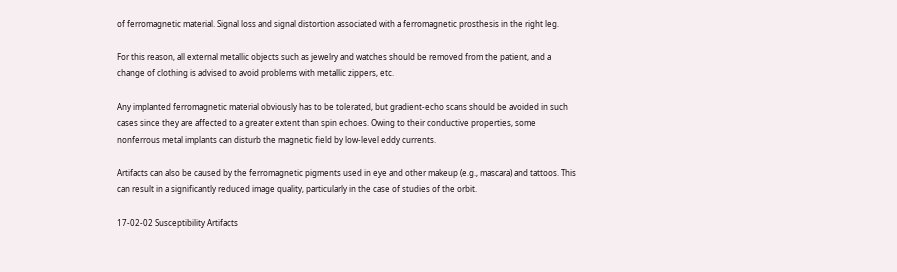of ferromagnetic material. Signal loss and signal distortion associated with a ferromagnetic prosthesis in the right leg.

For this reason, all external metallic objects such as jewelry and watches should be removed from the patient, and a change of clothing is advised to avoid problems with metallic zippers, etc.

Any implanted ferromagnetic material obviously has to be tolerated, but gradient-echo scans should be avoided in such cases since they are affected to a greater extent than spin echoes. Owing to their conductive properties, some nonferrous metal implants can disturb the magnetic field by low-level eddy currents.

Artifacts can also be caused by the ferromagnetic pigments used in eye and other makeup (e.g., mascara) and tattoos. This can result in a significantly reduced image quality, particularly in the case of studies of the orbit.

17-02-02 Susceptibility Artifacts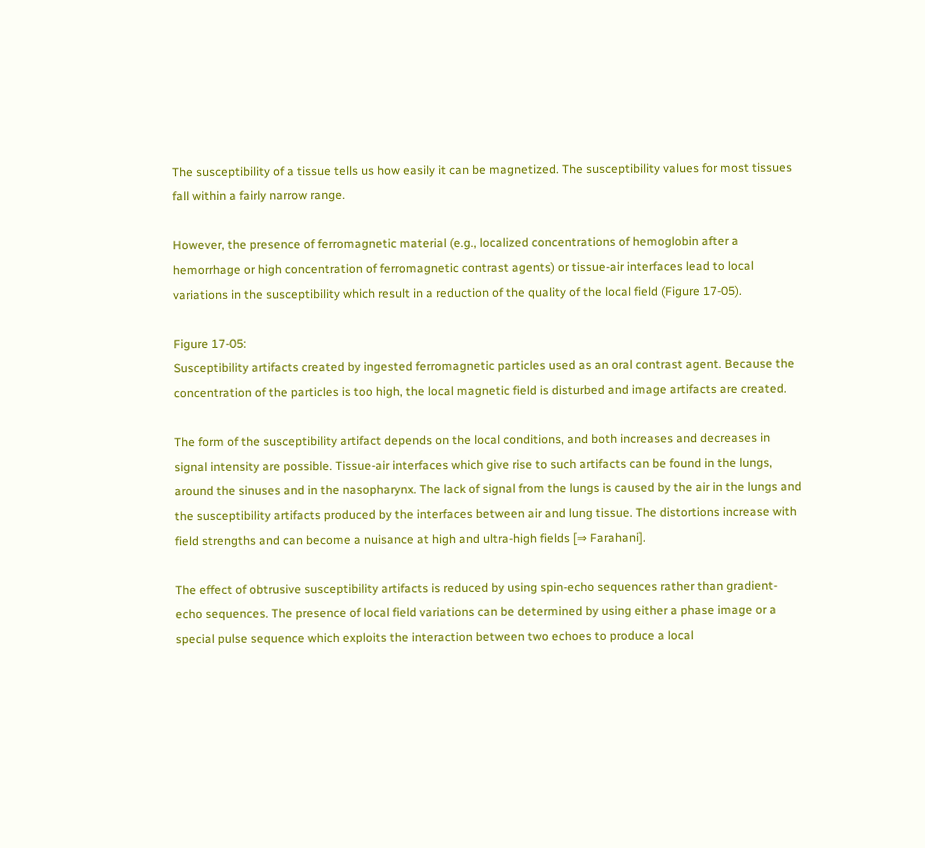The susceptibility of a tissue tells us how easily it can be magnetized. The susceptibility values for most tissues fall within a fairly narrow range.

However, the presence of ferromagnetic material (e.g., localized concentrations of hemoglobin after a hemorrhage or high concentration of ferromagnetic contrast agents) or tissue-air interfaces lead to local variations in the susceptibility which result in a reduction of the quality of the local field (Figure 17-05).

Figure 17-05:
Susceptibility artifacts created by ingested ferromagnetic particles used as an oral contrast agent. Because the concentration of the particles is too high, the local magnetic field is disturbed and image artifacts are created.

The form of the susceptibility artifact depends on the local conditions, and both increases and decreases in signal intensity are possible. Tissue-air interfaces which give rise to such artifacts can be found in the lungs, around the sinuses and in the nasopharynx. The lack of signal from the lungs is caused by the air in the lungs and the susceptibility artifacts produced by the interfaces between air and lung tissue. The distortions increase with field strengths and can become a nuisance at high and ultra-high fields [⇒ Farahani].

The effect of obtrusive susceptibility artifacts is reduced by using spin-echo sequences rather than gradient-echo sequences. The presence of local field variations can be determined by using either a phase image or a special pulse sequence which exploits the interaction between two echoes to produce a local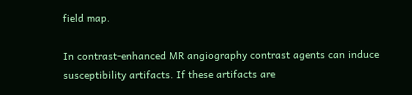field map.

In contrast-enhanced MR angiography contrast agents can induce susceptibility artifacts. If these artifacts are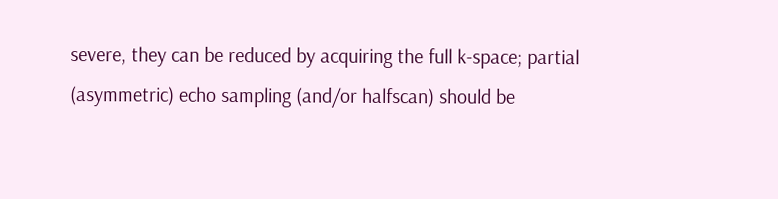severe, they can be reduced by acquiring the full k-space; partial (asymmetric) echo sampling (and/or halfscan) should be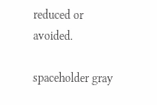reduced or avoided.

spaceholder gray